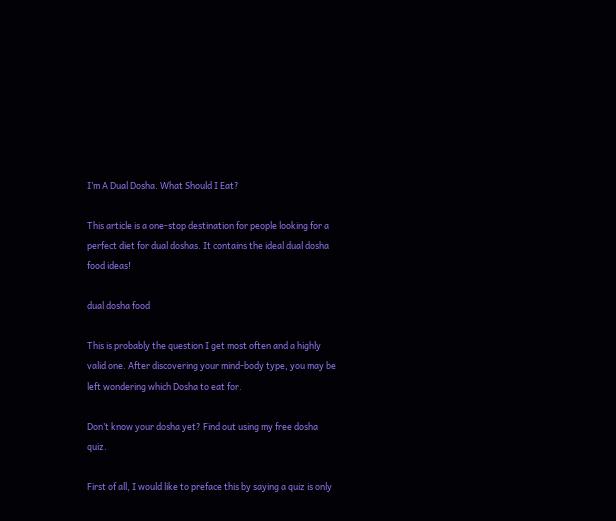I’m A Dual Dosha. What Should I Eat?

This article is a one-stop destination for people looking for a perfect diet for dual doshas. It contains the ideal dual dosha food ideas!

dual dosha food

This is probably the question I get most often and a highly valid one. After discovering your mind-body type, you may be left wondering which Dosha to eat for.

Don’t know your dosha yet? Find out using my free dosha quiz.

First of all, I would like to preface this by saying a quiz is only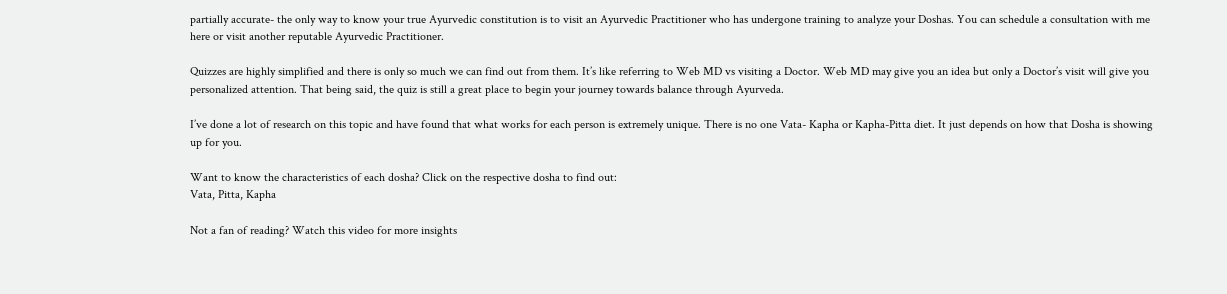partially accurate- the only way to know your true Ayurvedic constitution is to visit an Ayurvedic Practitioner who has undergone training to analyze your Doshas. You can schedule a consultation with me here or visit another reputable Ayurvedic Practitioner.

Quizzes are highly simplified and there is only so much we can find out from them. It’s like referring to Web MD vs visiting a Doctor. Web MD may give you an idea but only a Doctor’s visit will give you personalized attention. That being said, the quiz is still a great place to begin your journey towards balance through Ayurveda.

I’ve done a lot of research on this topic and have found that what works for each person is extremely unique. There is no one Vata- Kapha or Kapha-Pitta diet. It just depends on how that Dosha is showing up for you.

Want to know the characteristics of each dosha? Click on the respective dosha to find out:
Vata, Pitta, Kapha

Not a fan of reading? Watch this video for more insights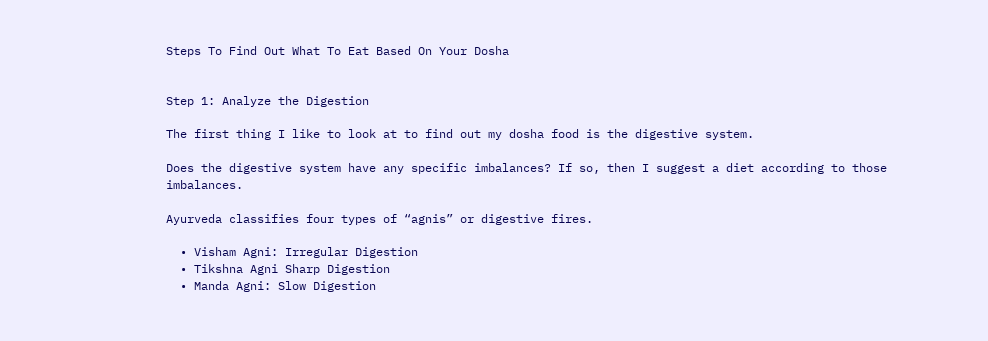Steps To Find Out What To Eat Based On Your Dosha


Step 1: Analyze the Digestion

The first thing I like to look at to find out my dosha food is the digestive system.

Does the digestive system have any specific imbalances? If so, then I suggest a diet according to those imbalances.

Ayurveda classifies four types of “agnis” or digestive fires.

  • Visham Agni: Irregular Digestion
  • Tikshna Agni Sharp Digestion
  • Manda Agni: Slow Digestion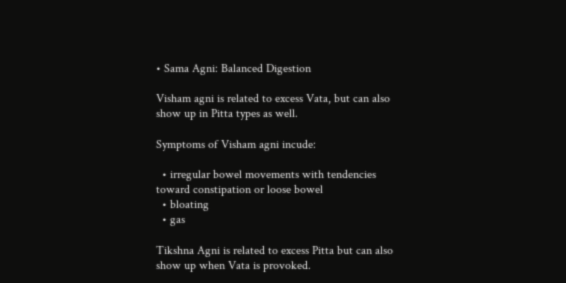• Sama Agni: Balanced Digestion

Visham agni is related to excess Vata, but can also show up in Pitta types as well.

Symptoms of Visham agni incude:

  • irregular bowel movements with tendencies toward constipation or loose bowel
  • bloating
  • gas

Tikshna Agni is related to excess Pitta but can also show up when Vata is provoked.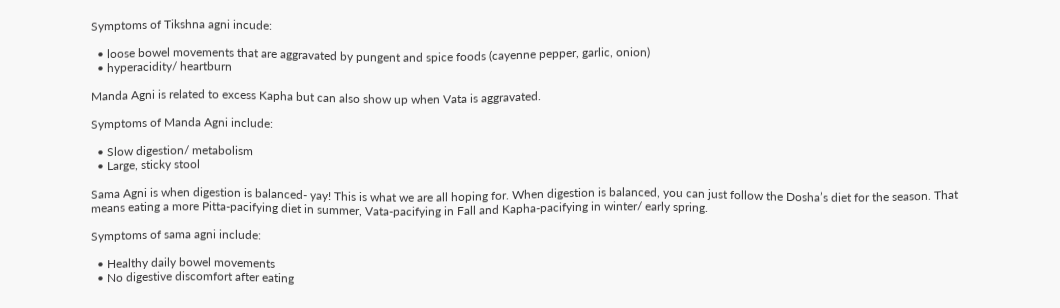Symptoms of Tikshna agni incude:

  • loose bowel movements that are aggravated by pungent and spice foods (cayenne pepper, garlic, onion)
  • hyperacidity/ heartburn

Manda Agni is related to excess Kapha but can also show up when Vata is aggravated.

Symptoms of Manda Agni include:

  • Slow digestion/ metabolism
  • Large, sticky stool

Sama Agni is when digestion is balanced- yay! This is what we are all hoping for. When digestion is balanced, you can just follow the Dosha’s diet for the season. That means eating a more Pitta-pacifying diet in summer, Vata-pacifying in Fall and Kapha-pacifying in winter/ early spring.

Symptoms of sama agni include:

  • Healthy daily bowel movements
  • No digestive discomfort after eating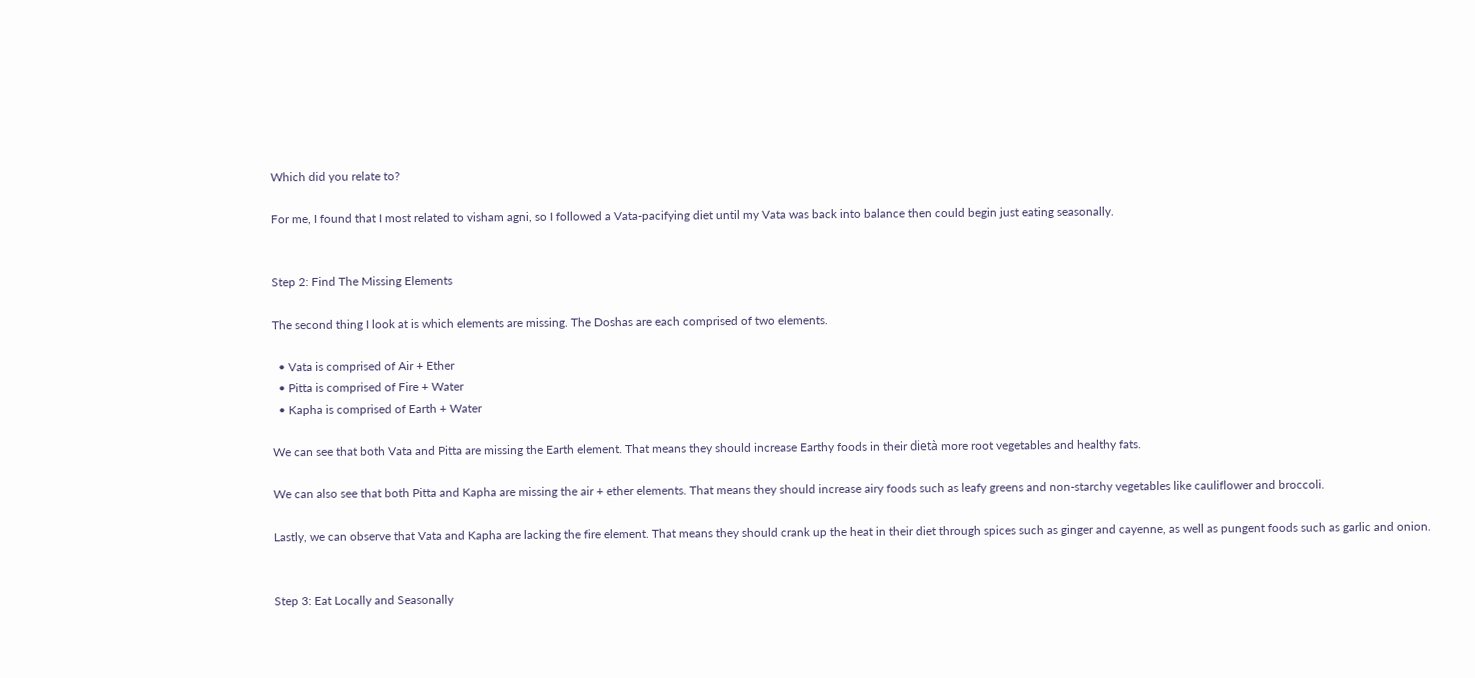Which did you relate to?

For me, I found that I most related to visham agni, so I followed a Vata-pacifying diet until my Vata was back into balance then could begin just eating seasonally.


Step 2: Find The Missing Elements

The second thing I look at is which elements are missing. The Doshas are each comprised of two elements.

  • Vata is comprised of Air + Ether
  • Pitta is comprised of Fire + Water
  • Kapha is comprised of Earth + Water

We can see that both Vata and Pitta are missing the Earth element. That means they should increase Earthy foods in their dietà more root vegetables and healthy fats.

We can also see that both Pitta and Kapha are missing the air + ether elements. That means they should increase airy foods such as leafy greens and non-starchy vegetables like cauliflower and broccoli.

Lastly, we can observe that Vata and Kapha are lacking the fire element. That means they should crank up the heat in their diet through spices such as ginger and cayenne, as well as pungent foods such as garlic and onion.


Step 3: Eat Locally and Seasonally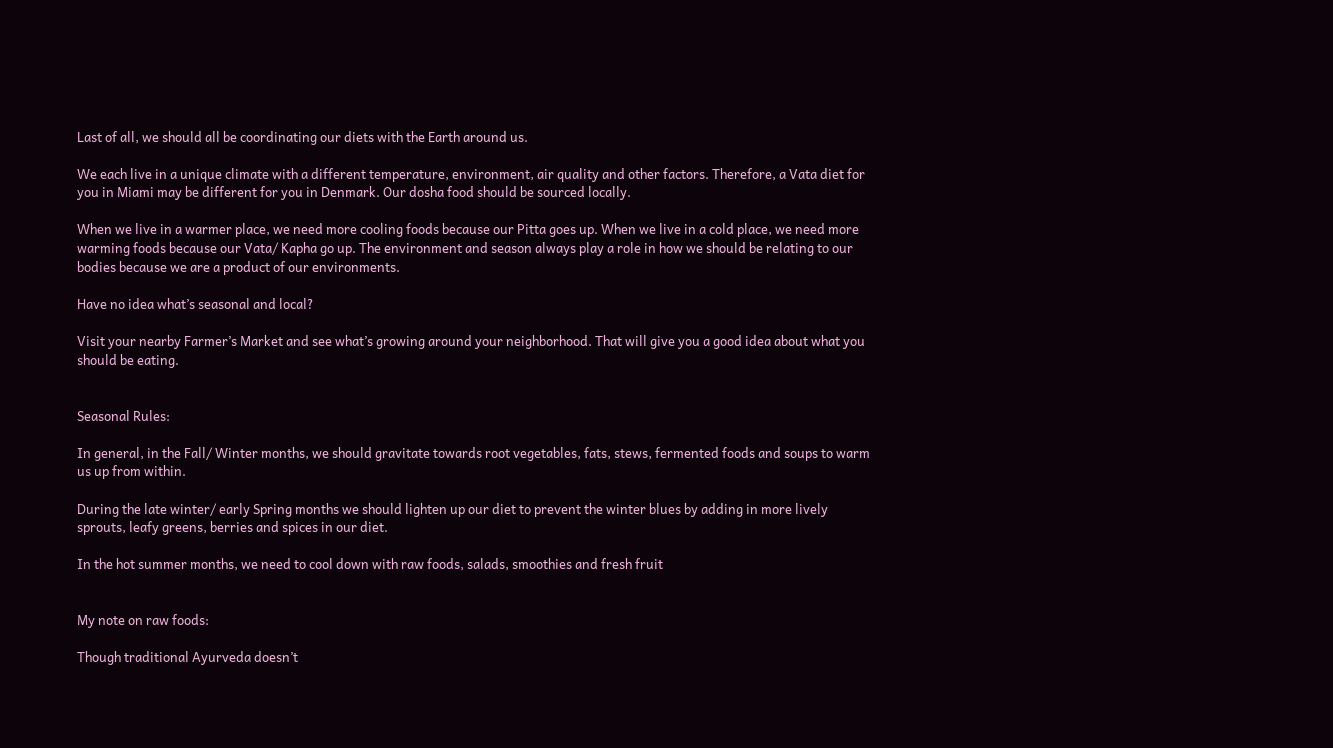Last of all, we should all be coordinating our diets with the Earth around us.

We each live in a unique climate with a different temperature, environment, air quality and other factors. Therefore, a Vata diet for you in Miami may be different for you in Denmark. Our dosha food should be sourced locally.

When we live in a warmer place, we need more cooling foods because our Pitta goes up. When we live in a cold place, we need more warming foods because our Vata/ Kapha go up. The environment and season always play a role in how we should be relating to our bodies because we are a product of our environments.

Have no idea what’s seasonal and local?

Visit your nearby Farmer’s Market and see what’s growing around your neighborhood. That will give you a good idea about what you should be eating.


Seasonal Rules:

In general, in the Fall/ Winter months, we should gravitate towards root vegetables, fats, stews, fermented foods and soups to warm us up from within.

During the late winter/ early Spring months we should lighten up our diet to prevent the winter blues by adding in more lively sprouts, leafy greens, berries and spices in our diet.

In the hot summer months, we need to cool down with raw foods, salads, smoothies and fresh fruit


My note on raw foods:

Though traditional Ayurveda doesn’t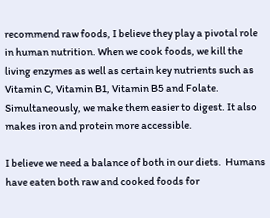recommend raw foods, I believe they play a pivotal role in human nutrition. When we cook foods, we kill the living enzymes as well as certain key nutrients such as Vitamin C, Vitamin B1, Vitamin B5 and Folate. Simultaneously, we make them easier to digest. It also makes iron and protein more accessible.

I believe we need a balance of both in our diets.  Humans have eaten both raw and cooked foods for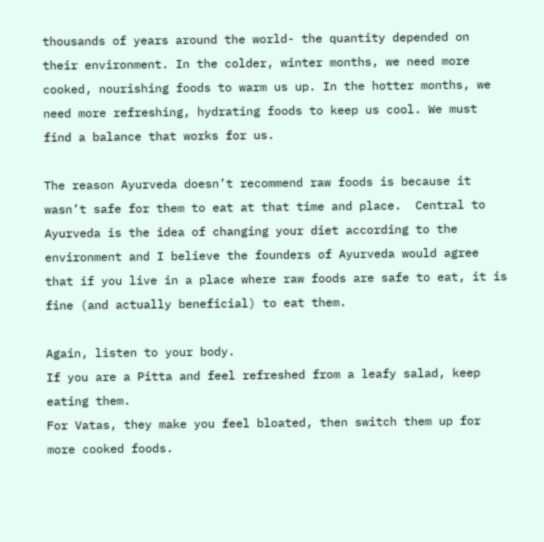thousands of years around the world- the quantity depended on their environment. In the colder, winter months, we need more cooked, nourishing foods to warm us up. In the hotter months, we need more refreshing, hydrating foods to keep us cool. We must find a balance that works for us.

The reason Ayurveda doesn’t recommend raw foods is because it wasn’t safe for them to eat at that time and place.  Central to Ayurveda is the idea of changing your diet according to the environment and I believe the founders of Ayurveda would agree that if you live in a place where raw foods are safe to eat, it is fine (and actually beneficial) to eat them.

Again, listen to your body.
If you are a Pitta and feel refreshed from a leafy salad, keep eating them.
For Vatas, they make you feel bloated, then switch them up for more cooked foods.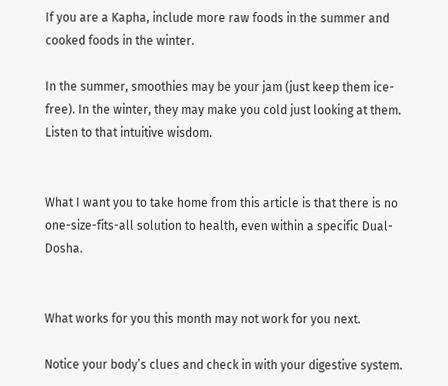If you are a Kapha, include more raw foods in the summer and cooked foods in the winter.

In the summer, smoothies may be your jam (just keep them ice-free). In the winter, they may make you cold just looking at them. Listen to that intuitive wisdom.


What I want you to take home from this article is that there is no one-size-fits-all solution to health, even within a specific Dual-Dosha.


What works for you this month may not work for you next.

Notice your body’s clues and check in with your digestive system.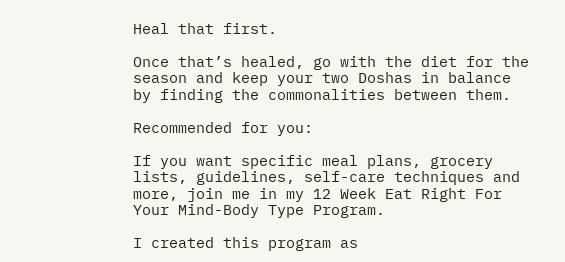Heal that first.

Once that’s healed, go with the diet for the season and keep your two Doshas in balance by finding the commonalities between them.

Recommended for you:

If you want specific meal plans, grocery lists, guidelines, self-care techniques and more, join me in my 12 Week Eat Right For Your Mind-Body Type Program.

I created this program as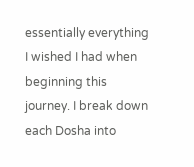essentially everything I wished I had when beginning this journey. I break down each Dosha into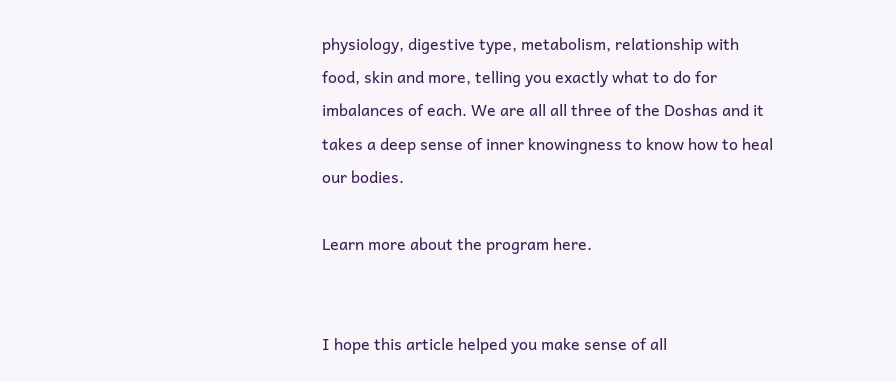physiology, digestive type, metabolism, relationship with food, skin and more, telling you exactly what to do for imbalances of each. We are all all three of the Doshas and it takes a deep sense of inner knowingness to know how to heal our bodies.

Learn more about the program here.


I hope this article helped you make sense of all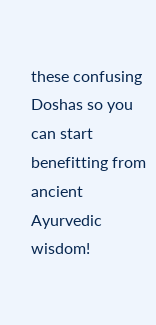these confusing Doshas so you can start benefitting from ancient Ayurvedic wisdom!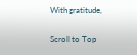With gratitude,

Scroll to Top